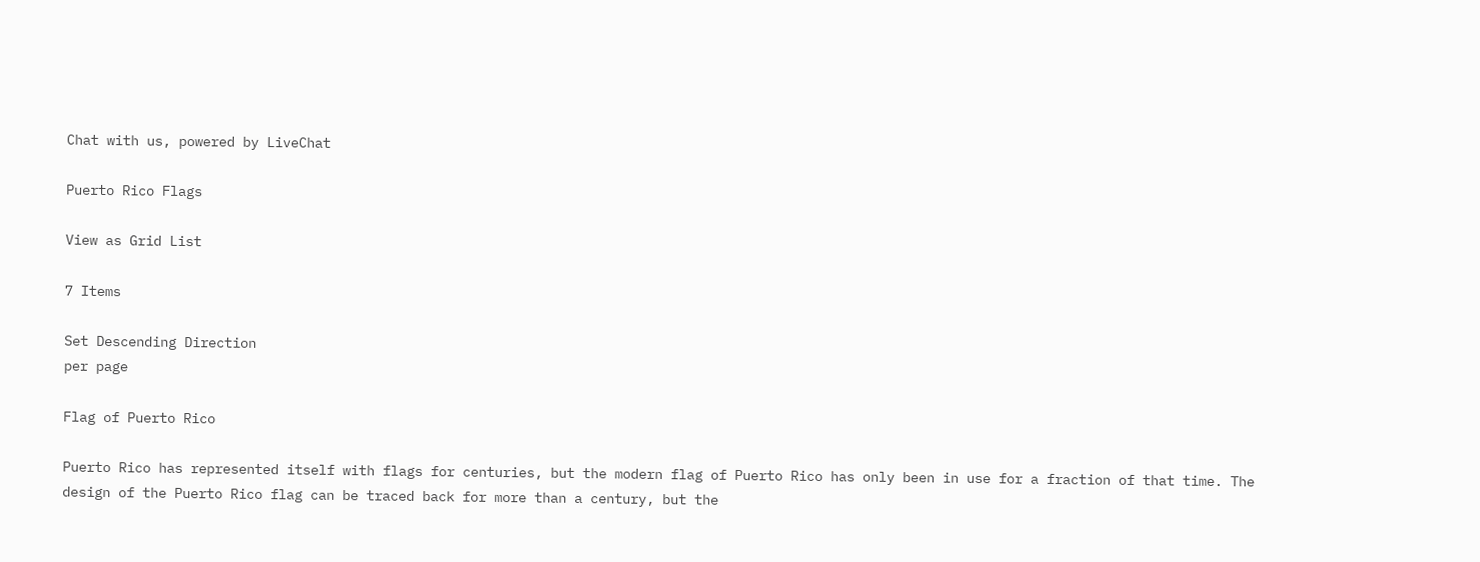Chat with us, powered by LiveChat

Puerto Rico Flags

View as Grid List

7 Items

Set Descending Direction
per page

Flag of Puerto Rico

Puerto Rico has represented itself with flags for centuries, but the modern flag of Puerto Rico has only been in use for a fraction of that time. The design of the Puerto Rico flag can be traced back for more than a century, but the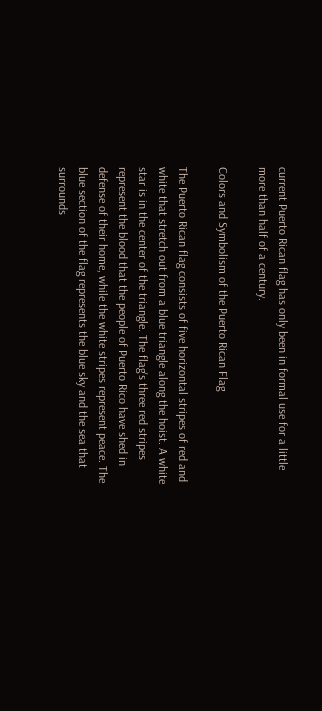current Puerto Rican flag has only been in formal use for a little more than half of a century.

Colors and Symbolism of the Puerto Rican Flag

The Puerto Rican flag consists of five horizontal stripes of red and white that stretch out from a blue triangle along the hoist. A white star is in the center of the triangle. The flag's three red stripes represent the blood that the people of Puerto Rico have shed in defense of their home, while the white stripes represent peace. The blue section of the flag represents the blue sky and the sea that surrounds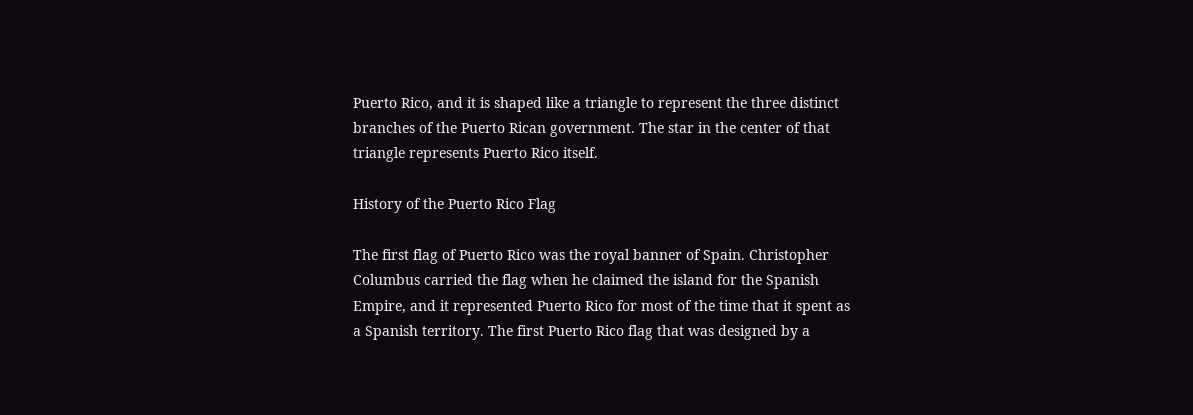Puerto Rico, and it is shaped like a triangle to represent the three distinct branches of the Puerto Rican government. The star in the center of that triangle represents Puerto Rico itself.

History of the Puerto Rico Flag

The first flag of Puerto Rico was the royal banner of Spain. Christopher Columbus carried the flag when he claimed the island for the Spanish Empire, and it represented Puerto Rico for most of the time that it spent as a Spanish territory. The first Puerto Rico flag that was designed by a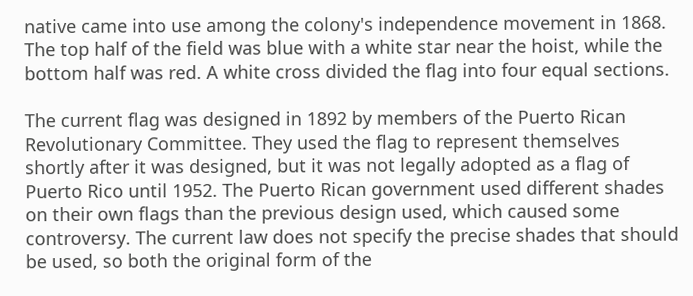native came into use among the colony's independence movement in 1868. The top half of the field was blue with a white star near the hoist, while the bottom half was red. A white cross divided the flag into four equal sections.

The current flag was designed in 1892 by members of the Puerto Rican Revolutionary Committee. They used the flag to represent themselves shortly after it was designed, but it was not legally adopted as a flag of Puerto Rico until 1952. The Puerto Rican government used different shades on their own flags than the previous design used, which caused some controversy. The current law does not specify the precise shades that should be used, so both the original form of the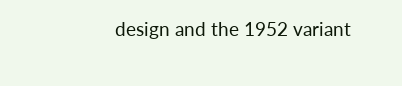design and the 1952 variant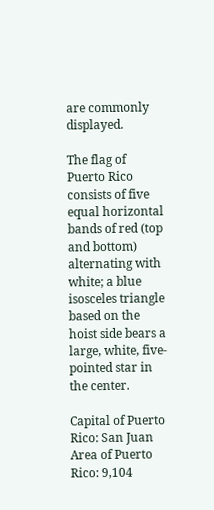are commonly displayed.

The flag of Puerto Rico consists of five equal horizontal bands of red (top and bottom) alternating with white; a blue isosceles triangle based on the hoist side bears a large, white, five-pointed star in the center.

Capital of Puerto Rico: San Juan
Area of Puerto Rico: 9,104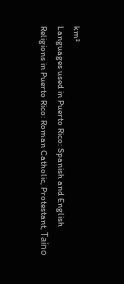km²
Languages used in Puerto Rico: Spanish and English
Religions in Puerto Rico: Roman Catholic, Protestant, Taíno